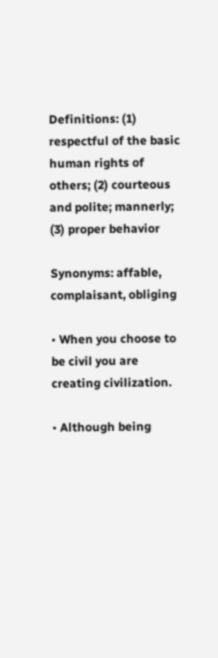Definitions: (1) respectful of the basic human rights of others; (2) courteous and polite; mannerly; (3) proper behavior

Synonyms: affable, complaisant, obliging

• When you choose to be civil you are creating civilization.

• Although being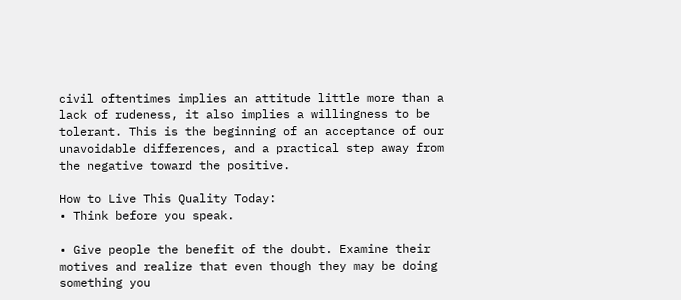civil oftentimes implies an attitude little more than a lack of rudeness, it also implies a willingness to be tolerant. This is the beginning of an acceptance of our unavoidable differences, and a practical step away from the negative toward the positive.

How to Live This Quality Today:
• Think before you speak.

• Give people the benefit of the doubt. Examine their motives and realize that even though they may be doing something you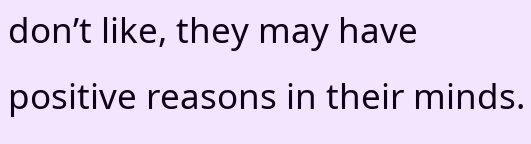don’t like, they may have positive reasons in their minds.